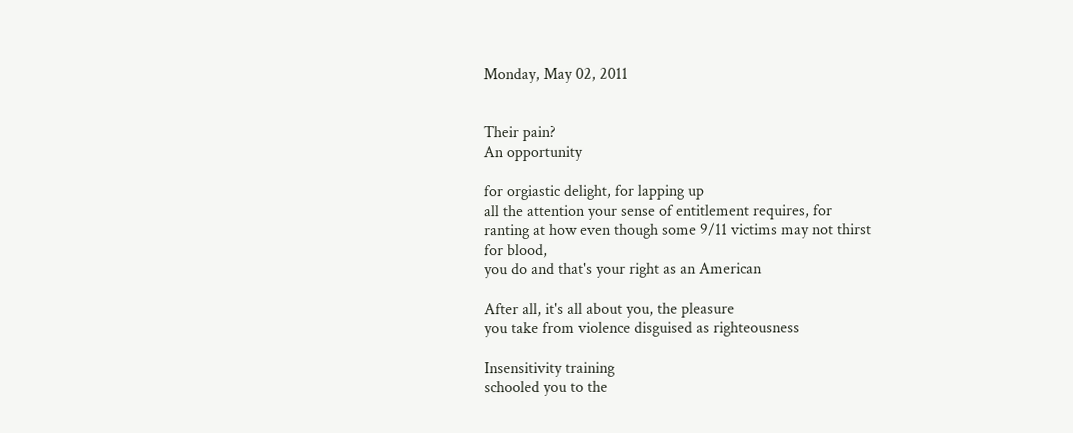Monday, May 02, 2011


Their pain?
An opportunity

for orgiastic delight, for lapping up
all the attention your sense of entitlement requires, for
ranting at how even though some 9/11 victims may not thirst
for blood,
you do and that's your right as an American

After all, it's all about you, the pleasure
you take from violence disguised as righteousness

Insensitivity training
schooled you to the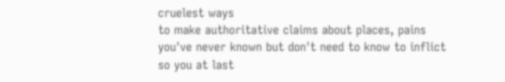cruelest ways
to make authoritative claims about places, pains
you've never known but don't need to know to inflict
so you at last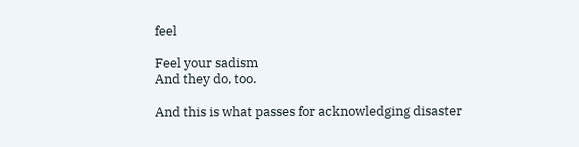feel

Feel your sadism
And they do, too.

And this is what passes for acknowledging disaster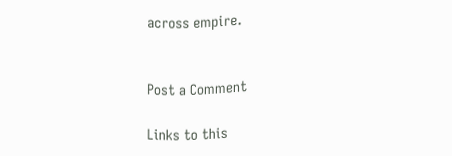across empire.


Post a Comment

Links to this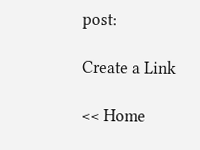post:

Create a Link

<< Home